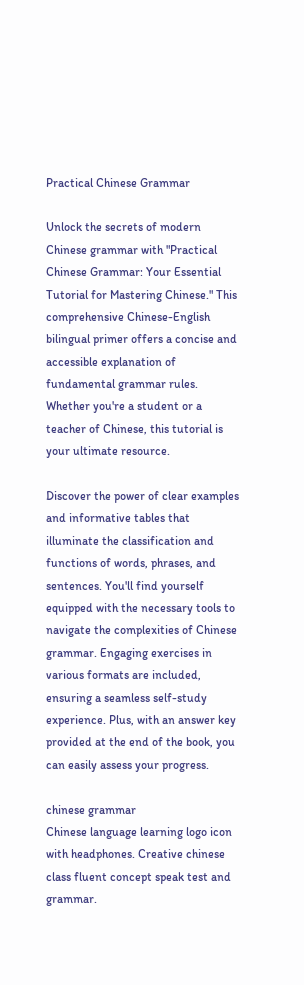Practical Chinese Grammar

Unlock the secrets of modern Chinese grammar with "Practical Chinese Grammar: Your Essential Tutorial for Mastering Chinese." This comprehensive Chinese-English bilingual primer offers a concise and accessible explanation of fundamental grammar rules. Whether you're a student or a teacher of Chinese, this tutorial is your ultimate resource.

Discover the power of clear examples and informative tables that illuminate the classification and functions of words, phrases, and sentences. You'll find yourself equipped with the necessary tools to navigate the complexities of Chinese grammar. Engaging exercises in various formats are included, ensuring a seamless self-study experience. Plus, with an answer key provided at the end of the book, you can easily assess your progress.

chinese grammar
Chinese language learning logo icon with headphones. Creative chinese class fluent concept speak test and grammar.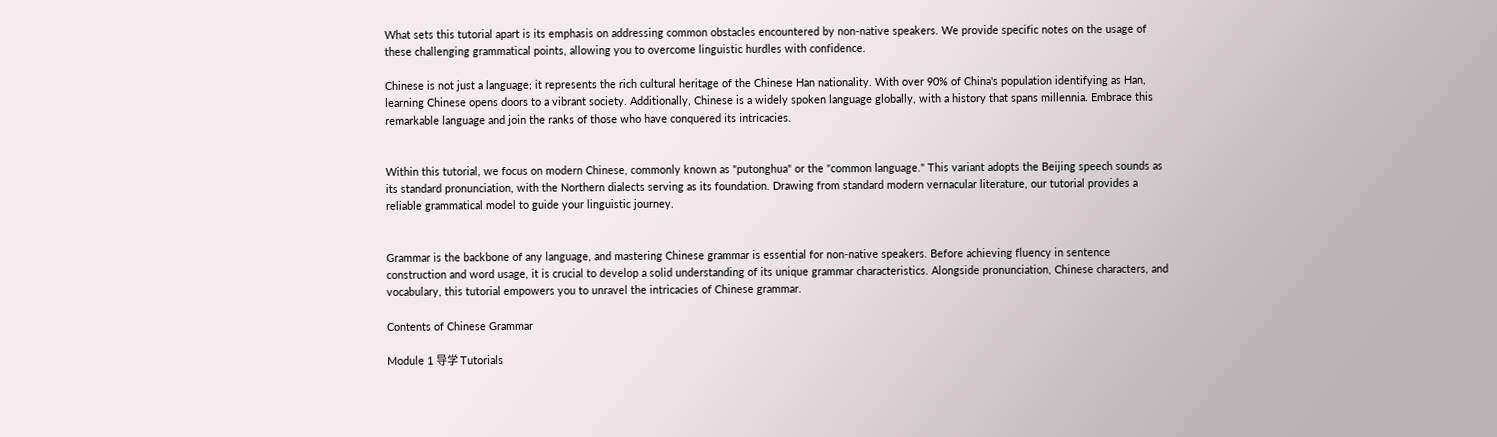What sets this tutorial apart is its emphasis on addressing common obstacles encountered by non-native speakers. We provide specific notes on the usage of these challenging grammatical points, allowing you to overcome linguistic hurdles with confidence.

Chinese is not just a language; it represents the rich cultural heritage of the Chinese Han nationality. With over 90% of China's population identifying as Han, learning Chinese opens doors to a vibrant society. Additionally, Chinese is a widely spoken language globally, with a history that spans millennia. Embrace this remarkable language and join the ranks of those who have conquered its intricacies.


Within this tutorial, we focus on modern Chinese, commonly known as "putonghua" or the "common language." This variant adopts the Beijing speech sounds as its standard pronunciation, with the Northern dialects serving as its foundation. Drawing from standard modern vernacular literature, our tutorial provides a reliable grammatical model to guide your linguistic journey.


Grammar is the backbone of any language, and mastering Chinese grammar is essential for non-native speakers. Before achieving fluency in sentence construction and word usage, it is crucial to develop a solid understanding of its unique grammar characteristics. Alongside pronunciation, Chinese characters, and vocabulary, this tutorial empowers you to unravel the intricacies of Chinese grammar.

Contents of Chinese Grammar

Module 1 导学 Tutorials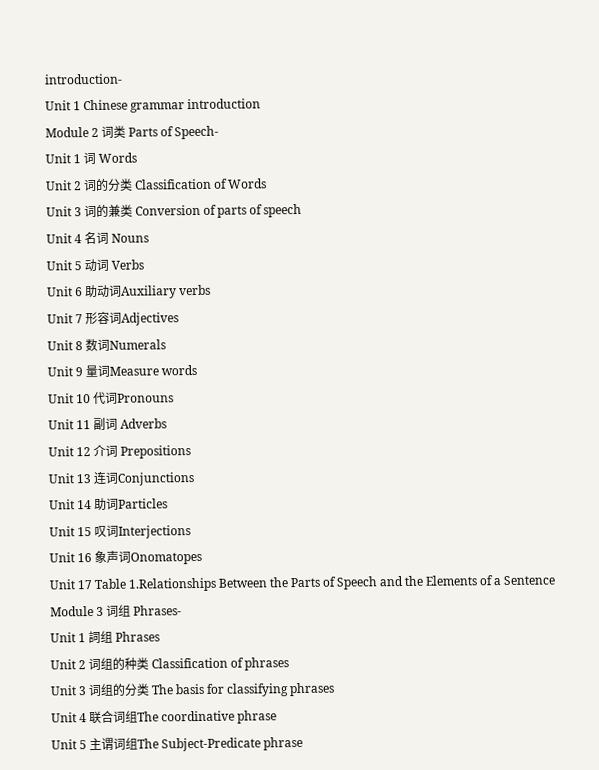introduction-
Unit 1 Chinese grammar introduction
Module 2 词类 Parts of Speech-
Unit 1 词 Words
Unit 2 词的分类 Classification of Words
Unit 3 词的兼类 Conversion of parts of speech
Unit 4 名词 Nouns
Unit 5 动词 Verbs
Unit 6 助动词Auxiliary verbs
Unit 7 形容词Adjectives
Unit 8 数词Numerals
Unit 9 量词Measure words
Unit 10 代词Pronouns
Unit 11 副词 Adverbs
Unit 12 介词 Prepositions
Unit 13 连词Conjunctions
Unit 14 助词Particles
Unit 15 叹词Interjections
Unit 16 象声词Onomatopes
Unit 17 Table 1.Relationships Between the Parts of Speech and the Elements of a Sentence
Module 3 词组 Phrases-
Unit 1 詞组 Phrases
Unit 2 词组的种类 Classification of phrases
Unit 3 词组的分类 The basis for classifying phrases
Unit 4 联合词组The coordinative phrase
Unit 5 主谓词组The Subject-Predicate phrase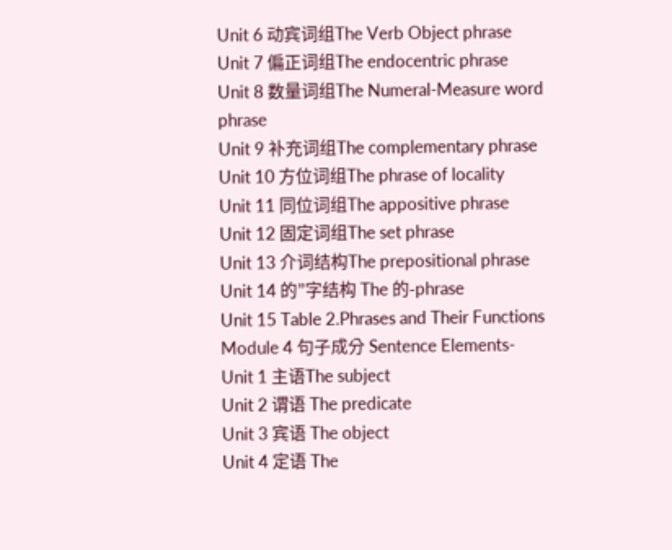Unit 6 动宾词组The Verb Object phrase
Unit 7 偏正词组The endocentric phrase
Unit 8 数量词组The Numeral-Measure word phrase
Unit 9 补充词组The complementary phrase
Unit 10 方位词组The phrase of locality
Unit 11 同位词组The appositive phrase
Unit 12 固定词组The set phrase
Unit 13 介词结构The prepositional phrase
Unit 14 的”字结构 The 的-phrase
Unit 15 Table 2.Phrases and Their Functions
Module 4 句子成分 Sentence Elements-
Unit 1 主语The subject
Unit 2 谓语 The predicate
Unit 3 宾语 The object
Unit 4 定语 The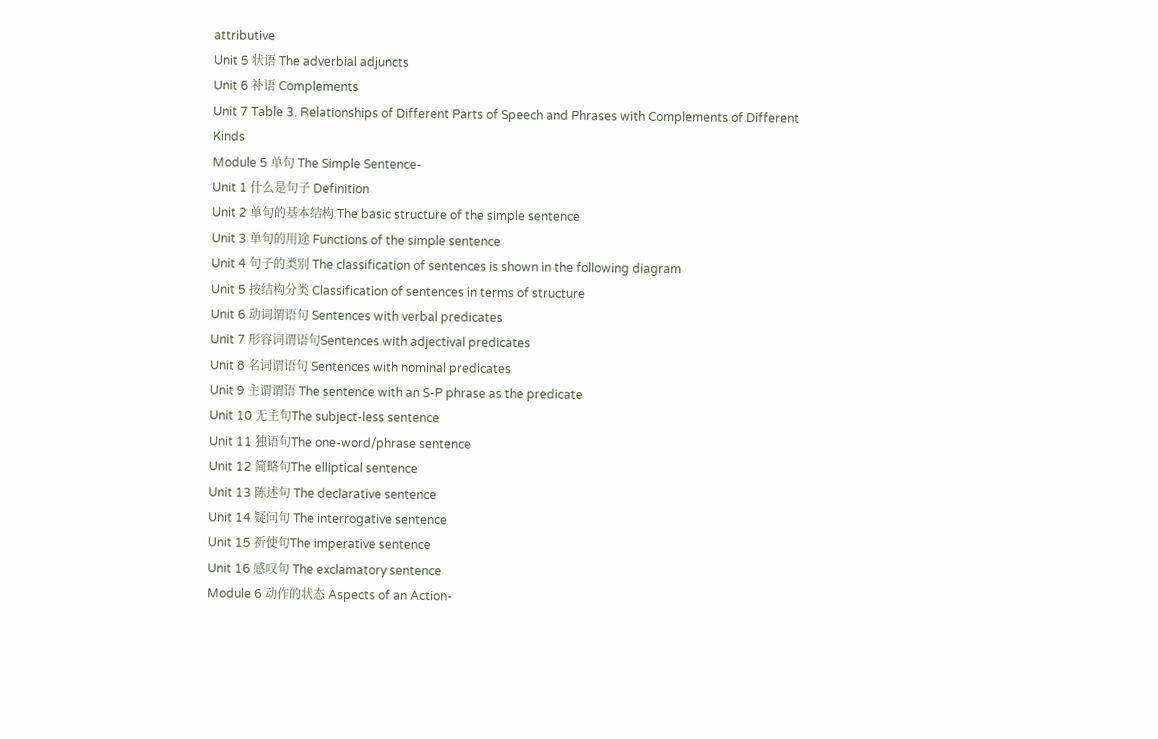attributive
Unit 5 状语 The adverbial adjuncts
Unit 6 补语 Complements
Unit 7 Table 3. Relationships of Different Parts of Speech and Phrases with Complements of Different Kinds
Module 5 单句 The Simple Sentence-
Unit 1 什么是句子 Definition
Unit 2 单句的基本结构 The basic structure of the simple sentence
Unit 3 单句的用途 Functions of the simple sentence
Unit 4 句子的类别 The classification of sentences is shown in the following diagram
Unit 5 按结构分类 Classification of sentences in terms of structure
Unit 6 动词谓语句 Sentences with verbal predicates
Unit 7 形容词谓语句Sentences with adjectival predicates
Unit 8 名词谓语句 Sentences with nominal predicates
Unit 9 主谓谓语 The sentence with an S-P phrase as the predicate
Unit 10 无主句The subject-less sentence
Unit 11 独语句The one-word/phrase sentence
Unit 12 简略句The elliptical sentence
Unit 13 陈述句 The declarative sentence
Unit 14 疑问句 The interrogative sentence
Unit 15 祈使句The imperative sentence
Unit 16 感叹句 The exclamatory sentence
Module 6 动作的状态 Aspects of an Action-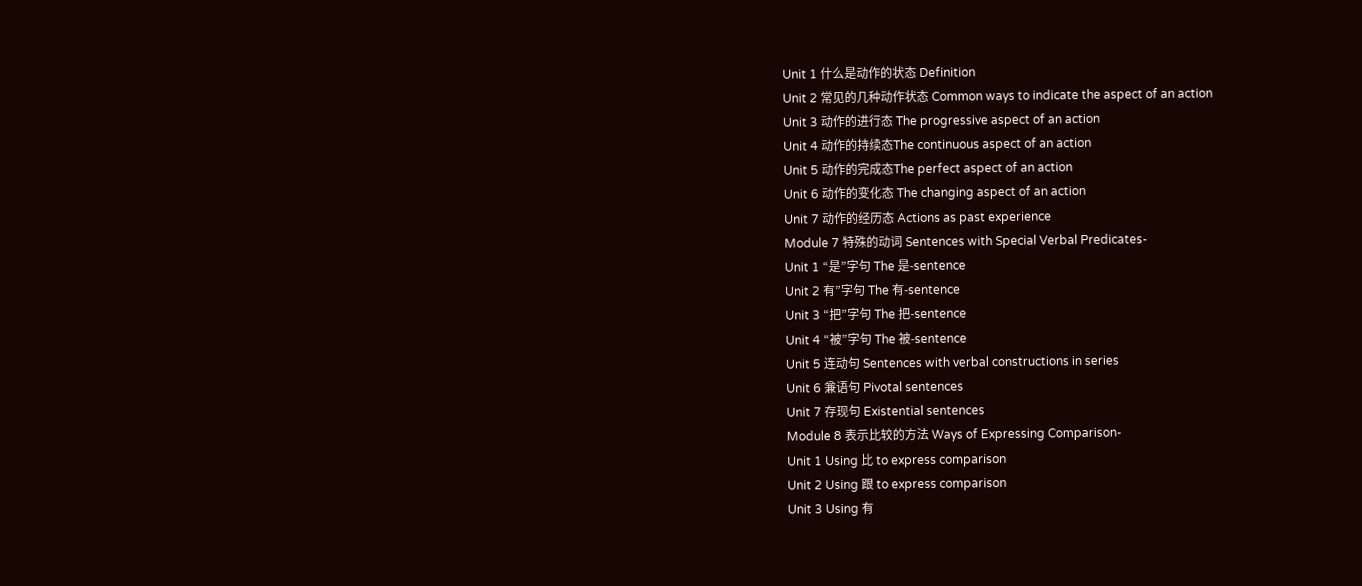Unit 1 什么是动作的状态 Definition
Unit 2 常见的几种动作状态 Common ways to indicate the aspect of an action
Unit 3 动作的进行态 The progressive aspect of an action
Unit 4 动作的持续态The continuous aspect of an action
Unit 5 动作的完成态The perfect aspect of an action
Unit 6 动作的变化态 The changing aspect of an action
Unit 7 动作的经历态 Actions as past experience
Module 7 特殊的动词 Sentences with Special Verbal Predicates-
Unit 1 “是”字句 The 是-sentence
Unit 2 有”字句 The 有-sentence
Unit 3 “把”字句 The 把-sentence
Unit 4 “被”字句 The 被-sentence
Unit 5 连动句 Sentences with verbal constructions in series
Unit 6 兼语句 Pivotal sentences
Unit 7 存现句 Existential sentences
Module 8 表示比较的方法 Ways of Expressing Comparison-
Unit 1 Using 比 to express comparison
Unit 2 Using 跟 to express comparison
Unit 3 Using 有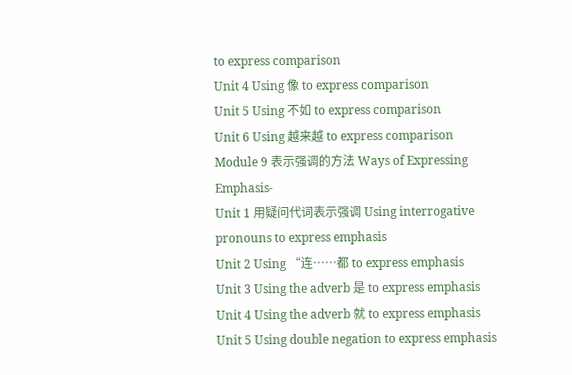to express comparison
Unit 4 Using 像 to express comparison
Unit 5 Using 不如 to express comparison
Unit 6 Using 越来越 to express comparison
Module 9 表示强调的方法 Ways of Expressing Emphasis-
Unit 1 用疑问代词表示强调 Using interrogative pronouns to express emphasis
Unit 2 Using “连……都 to express emphasis
Unit 3 Using the adverb 是 to express emphasis
Unit 4 Using the adverb 就 to express emphasis
Unit 5 Using double negation to express emphasis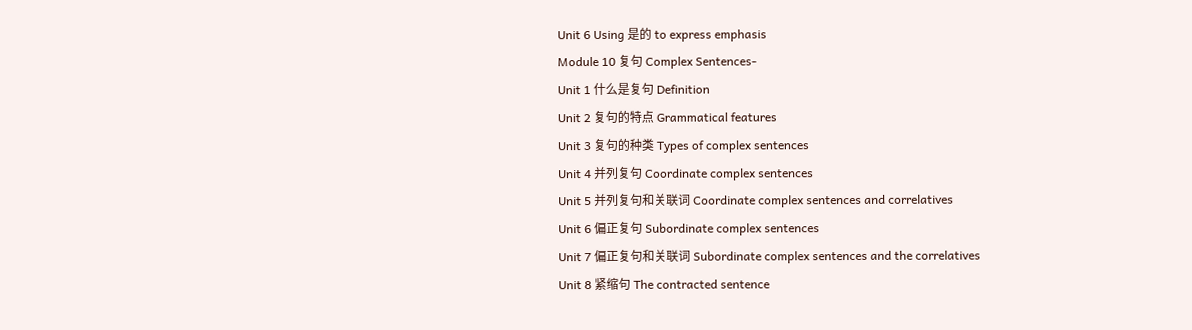Unit 6 Using 是的 to express emphasis
Module 10 复句 Complex Sentences-
Unit 1 什么是复句 Definition
Unit 2 复句的特点 Grammatical features
Unit 3 复句的种类 Types of complex sentences
Unit 4 并列复句 Coordinate complex sentences
Unit 5 并列复句和关联词 Coordinate complex sentences and correlatives
Unit 6 偏正复句 Subordinate complex sentences
Unit 7 偏正复句和关联词 Subordinate complex sentences and the correlatives
Unit 8 紧缩句 The contracted sentence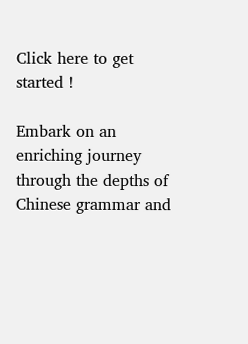Click here to get started !

Embark on an enriching journey through the depths of Chinese grammar and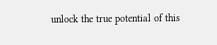unlock the true potential of this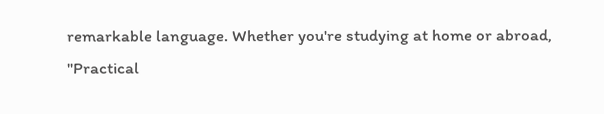remarkable language. Whether you're studying at home or abroad, "Practical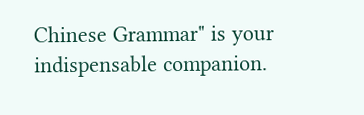Chinese Grammar" is your indispensable companion.